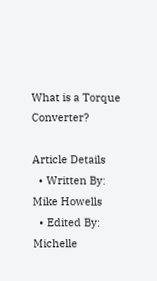What is a Torque Converter?

Article Details
  • Written By: Mike Howells
  • Edited By: Michelle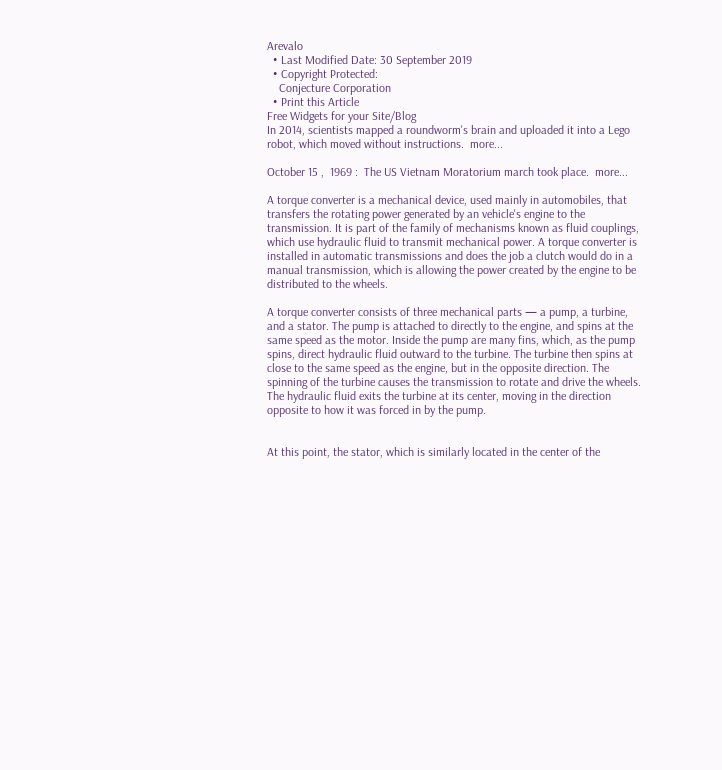Arevalo
  • Last Modified Date: 30 September 2019
  • Copyright Protected:
    Conjecture Corporation
  • Print this Article
Free Widgets for your Site/Blog
In 2014, scientists mapped a roundworm's brain and uploaded it into a Lego robot, which moved without instructions.  more...

October 15 ,  1969 :  The US Vietnam Moratorium march took place.  more...

A torque converter is a mechanical device, used mainly in automobiles, that transfers the rotating power generated by an vehicle's engine to the transmission. It is part of the family of mechanisms known as fluid couplings, which use hydraulic fluid to transmit mechanical power. A torque converter is installed in automatic transmissions and does the job a clutch would do in a manual transmission, which is allowing the power created by the engine to be distributed to the wheels.

A torque converter consists of three mechanical parts — a pump, a turbine, and a stator. The pump is attached to directly to the engine, and spins at the same speed as the motor. Inside the pump are many fins, which, as the pump spins, direct hydraulic fluid outward to the turbine. The turbine then spins at close to the same speed as the engine, but in the opposite direction. The spinning of the turbine causes the transmission to rotate and drive the wheels. The hydraulic fluid exits the turbine at its center, moving in the direction opposite to how it was forced in by the pump.


At this point, the stator, which is similarly located in the center of the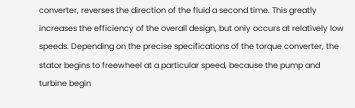converter, reverses the direction of the fluid a second time. This greatly increases the efficiency of the overall design, but only occurs at relatively low speeds. Depending on the precise specifications of the torque converter, the stator begins to freewheel at a particular speed, because the pump and turbine begin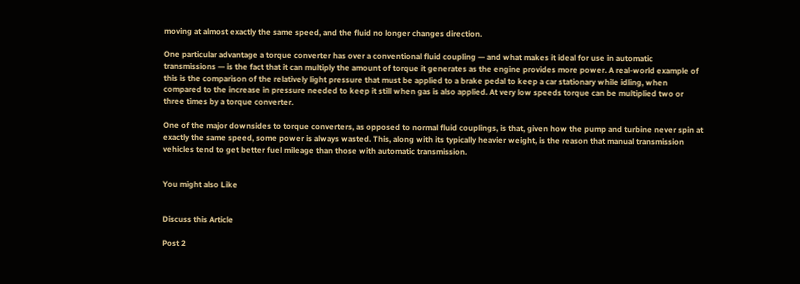moving at almost exactly the same speed, and the fluid no longer changes direction.

One particular advantage a torque converter has over a conventional fluid coupling — and what makes it ideal for use in automatic transmissions — is the fact that it can multiply the amount of torque it generates as the engine provides more power. A real-world example of this is the comparison of the relatively light pressure that must be applied to a brake pedal to keep a car stationary while idling, when compared to the increase in pressure needed to keep it still when gas is also applied. At very low speeds torque can be multiplied two or three times by a torque converter.

One of the major downsides to torque converters, as opposed to normal fluid couplings, is that, given how the pump and turbine never spin at exactly the same speed, some power is always wasted. This, along with its typically heavier weight, is the reason that manual transmission vehicles tend to get better fuel mileage than those with automatic transmission.


You might also Like


Discuss this Article

Post 2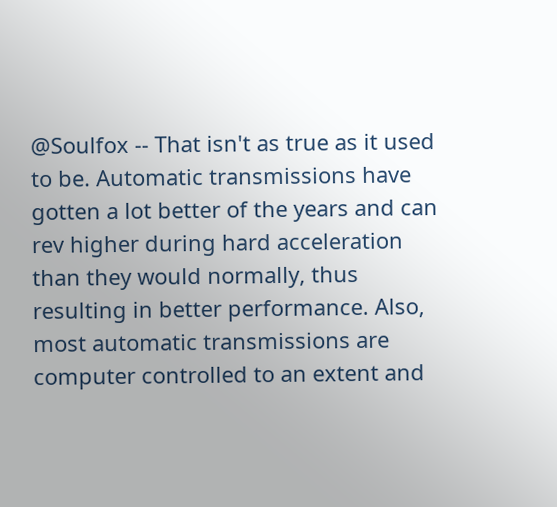@Soulfox -- That isn't as true as it used to be. Automatic transmissions have gotten a lot better of the years and can rev higher during hard acceleration than they would normally, thus resulting in better performance. Also, most automatic transmissions are computer controlled to an extent and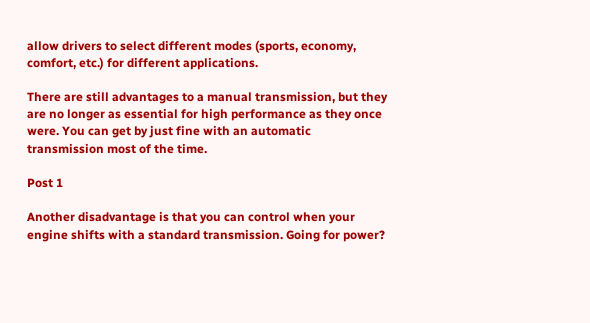allow drivers to select different modes (sports, economy, comfort, etc.) for different applications.

There are still advantages to a manual transmission, but they are no longer as essential for high performance as they once were. You can get by just fine with an automatic transmission most of the time.

Post 1

Another disadvantage is that you can control when your engine shifts with a standard transmission. Going for power?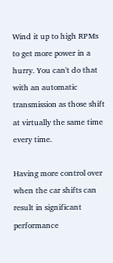Wind it up to high RPMs to get more power in a hurry. You can't do that with an automatic transmission as those shift at virtually the same time every time.

Having more control over when the car shifts can result in significant performance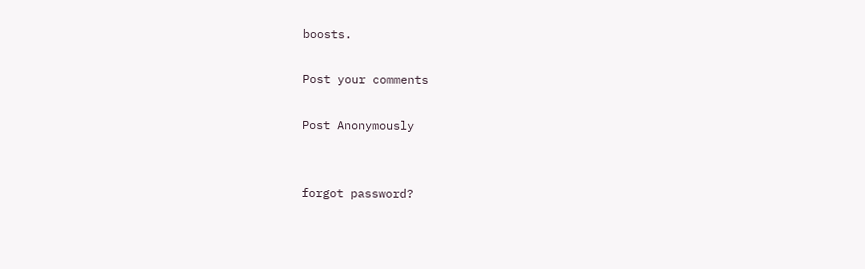boosts.

Post your comments

Post Anonymously


forgot password?